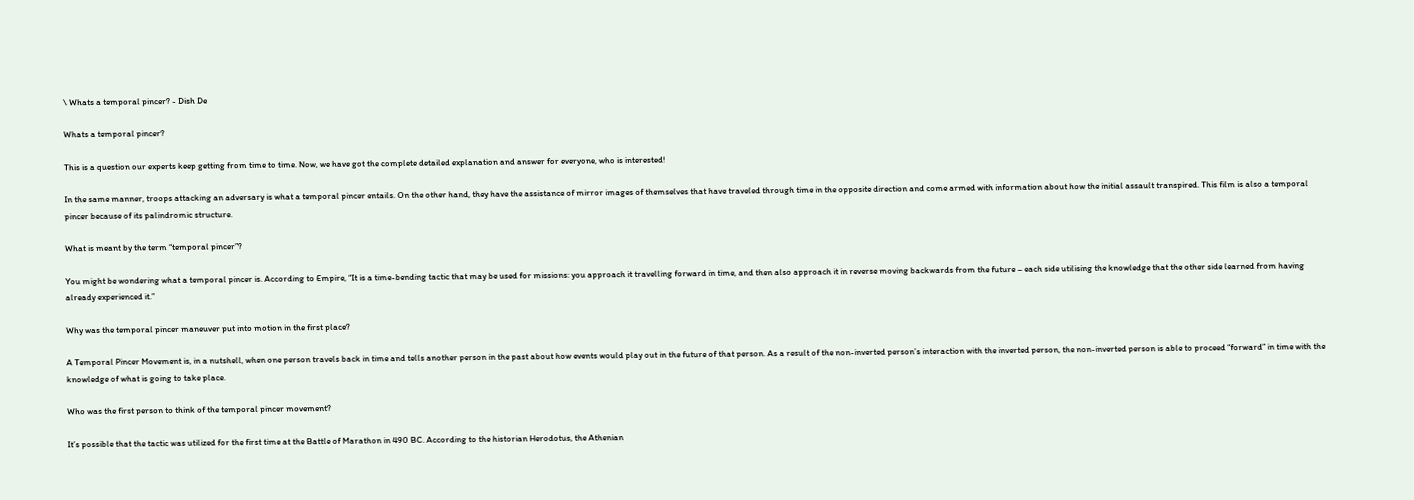\ Whats a temporal pincer? - Dish De

Whats a temporal pincer?

This is a question our experts keep getting from time to time. Now, we have got the complete detailed explanation and answer for everyone, who is interested!

In the same manner, troops attacking an adversary is what a temporal pincer entails. On the other hand, they have the assistance of mirror images of themselves that have traveled through time in the opposite direction and come armed with information about how the initial assault transpired. This film is also a temporal pincer because of its palindromic structure.

What is meant by the term “temporal pincer”?

You might be wondering what a temporal pincer is. According to Empire, “It is a time-bending tactic that may be used for missions: you approach it travelling forward in time, and then also approach it in reverse moving backwards from the future – each side utilising the knowledge that the other side learned from having already experienced it.”

Why was the temporal pincer maneuver put into motion in the first place?

A Temporal Pincer Movement is, in a nutshell, when one person travels back in time and tells another person in the past about how events would play out in the future of that person. As a result of the non-inverted person’s interaction with the inverted person, the non-inverted person is able to proceed “forward” in time with the knowledge of what is going to take place.

Who was the first person to think of the temporal pincer movement?

It’s possible that the tactic was utilized for the first time at the Battle of Marathon in 490 BC. According to the historian Herodotus, the Athenian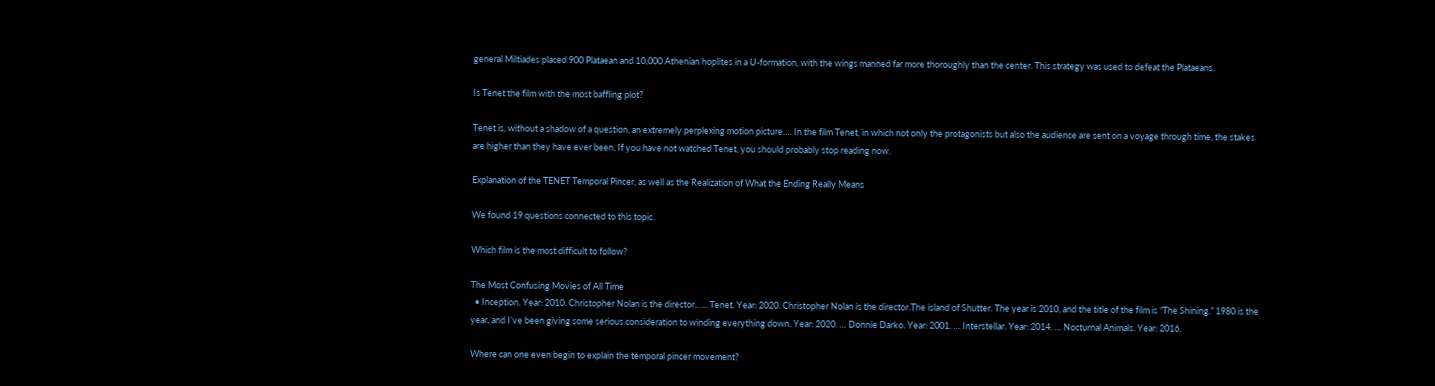general Miltiades placed 900 Plataean and 10,000 Athenian hoplites in a U-formation, with the wings manned far more thoroughly than the center. This strategy was used to defeat the Plataeans.

Is Tenet the film with the most baffling plot?

Tenet is, without a shadow of a question, an extremely perplexing motion picture…. In the film Tenet, in which not only the protagonists but also the audience are sent on a voyage through time, the stakes are higher than they have ever been. If you have not watched Tenet, you should probably stop reading now.

Explanation of the TENET Temporal Pincer, as well as the Realization of What the Ending Really Means

We found 19 questions connected to this topic.

Which film is the most difficult to follow?

The Most Confusing Movies of All Time
  • Inception. Year: 2010. Christopher Nolan is the director.. … Tenet. Year: 2020. Christopher Nolan is the director.The island of Shutter. The year is 2010, and the title of the film is “The Shining.” 1980 is the year, and I’ve been giving some serious consideration to winding everything down. Year: 2020. … Donnie Darko. Year: 2001. … Interstellar. Year: 2014. … Nocturnal Animals. Year: 2016.

Where can one even begin to explain the temporal pincer movement?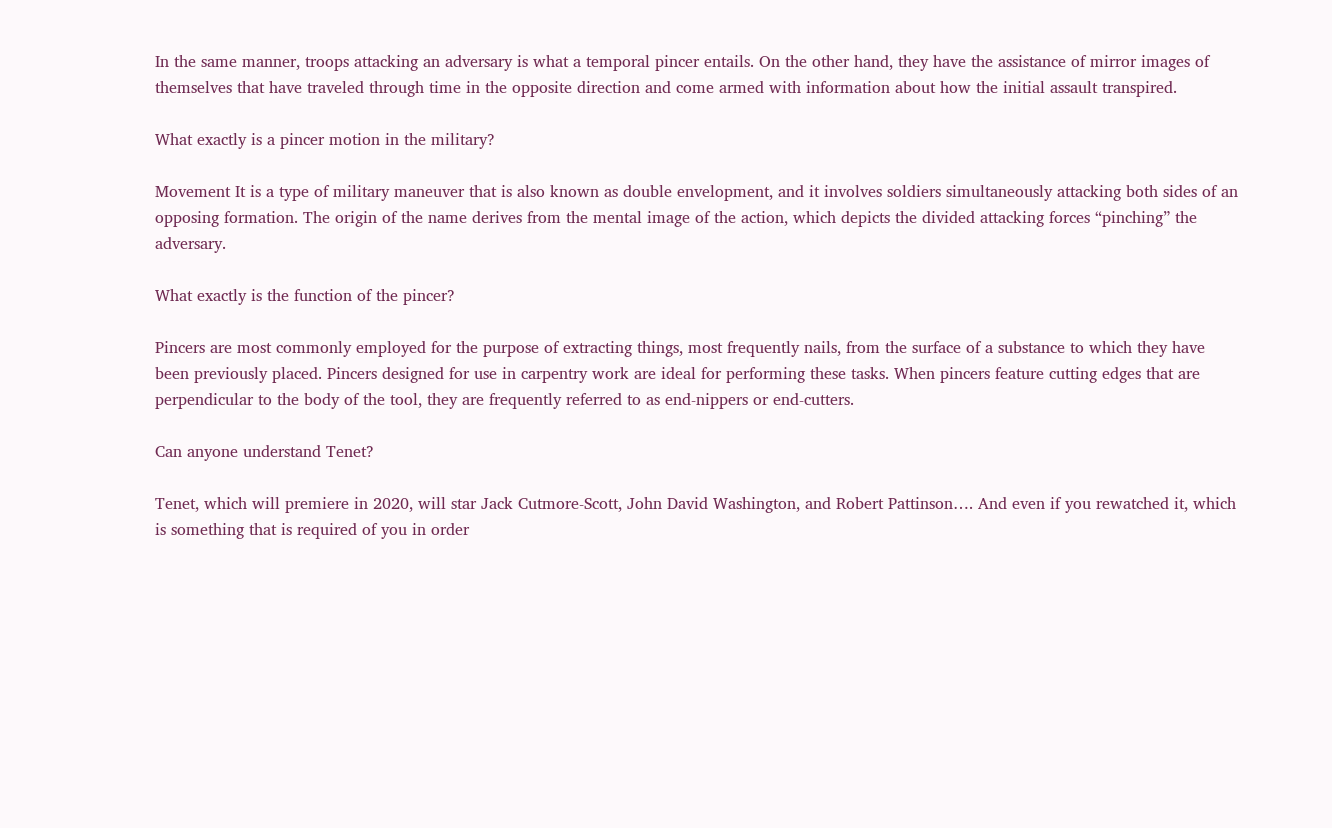In the same manner, troops attacking an adversary is what a temporal pincer entails. On the other hand, they have the assistance of mirror images of themselves that have traveled through time in the opposite direction and come armed with information about how the initial assault transpired.

What exactly is a pincer motion in the military?

Movement It is a type of military maneuver that is also known as double envelopment, and it involves soldiers simultaneously attacking both sides of an opposing formation. The origin of the name derives from the mental image of the action, which depicts the divided attacking forces “pinching” the adversary.

What exactly is the function of the pincer?

Pincers are most commonly employed for the purpose of extracting things, most frequently nails, from the surface of a substance to which they have been previously placed. Pincers designed for use in carpentry work are ideal for performing these tasks. When pincers feature cutting edges that are perpendicular to the body of the tool, they are frequently referred to as end-nippers or end-cutters.

Can anyone understand Tenet?

Tenet, which will premiere in 2020, will star Jack Cutmore-Scott, John David Washington, and Robert Pattinson…. And even if you rewatched it, which is something that is required of you in order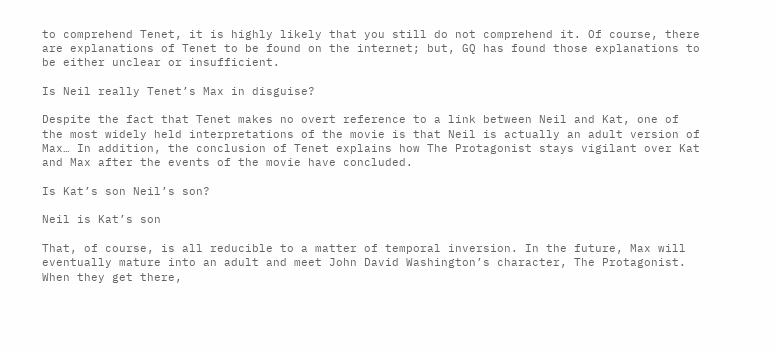to comprehend Tenet, it is highly likely that you still do not comprehend it. Of course, there are explanations of Tenet to be found on the internet; but, GQ has found those explanations to be either unclear or insufficient.

Is Neil really Tenet’s Max in disguise?

Despite the fact that Tenet makes no overt reference to a link between Neil and Kat, one of the most widely held interpretations of the movie is that Neil is actually an adult version of Max… In addition, the conclusion of Tenet explains how The Protagonist stays vigilant over Kat and Max after the events of the movie have concluded.

Is Kat’s son Neil’s son?

Neil is Kat’s son

That, of course, is all reducible to a matter of temporal inversion. In the future, Max will eventually mature into an adult and meet John David Washington’s character, The Protagonist. When they get there,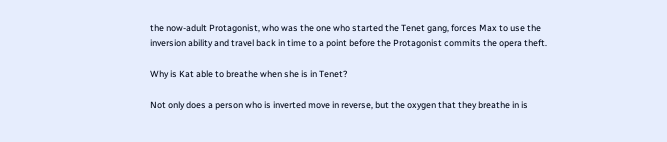the now-adult Protagonist, who was the one who started the Tenet gang, forces Max to use the inversion ability and travel back in time to a point before the Protagonist commits the opera theft.

Why is Kat able to breathe when she is in Tenet?

Not only does a person who is inverted move in reverse, but the oxygen that they breathe in is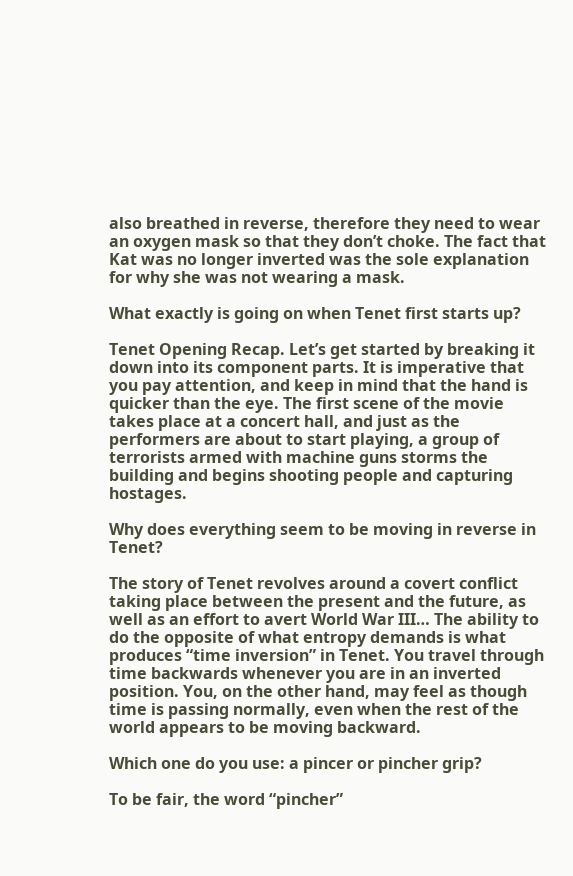also breathed in reverse, therefore they need to wear an oxygen mask so that they don’t choke. The fact that Kat was no longer inverted was the sole explanation for why she was not wearing a mask.

What exactly is going on when Tenet first starts up?

Tenet Opening Recap. Let’s get started by breaking it down into its component parts. It is imperative that you pay attention, and keep in mind that the hand is quicker than the eye. The first scene of the movie takes place at a concert hall, and just as the performers are about to start playing, a group of terrorists armed with machine guns storms the building and begins shooting people and capturing hostages.

Why does everything seem to be moving in reverse in Tenet?

The story of Tenet revolves around a covert conflict taking place between the present and the future, as well as an effort to avert World War III… The ability to do the opposite of what entropy demands is what produces “time inversion” in Tenet. You travel through time backwards whenever you are in an inverted position. You, on the other hand, may feel as though time is passing normally, even when the rest of the world appears to be moving backward.

Which one do you use: a pincer or pincher grip?

To be fair, the word “pincher”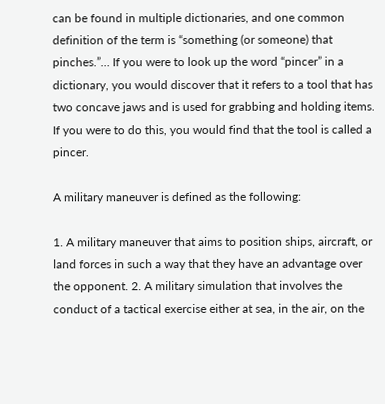can be found in multiple dictionaries, and one common definition of the term is “something (or someone) that pinches.”… If you were to look up the word “pincer” in a dictionary, you would discover that it refers to a tool that has two concave jaws and is used for grabbing and holding items. If you were to do this, you would find that the tool is called a pincer.

A military maneuver is defined as the following:

1. A military maneuver that aims to position ships, aircraft, or land forces in such a way that they have an advantage over the opponent. 2. A military simulation that involves the conduct of a tactical exercise either at sea, in the air, on the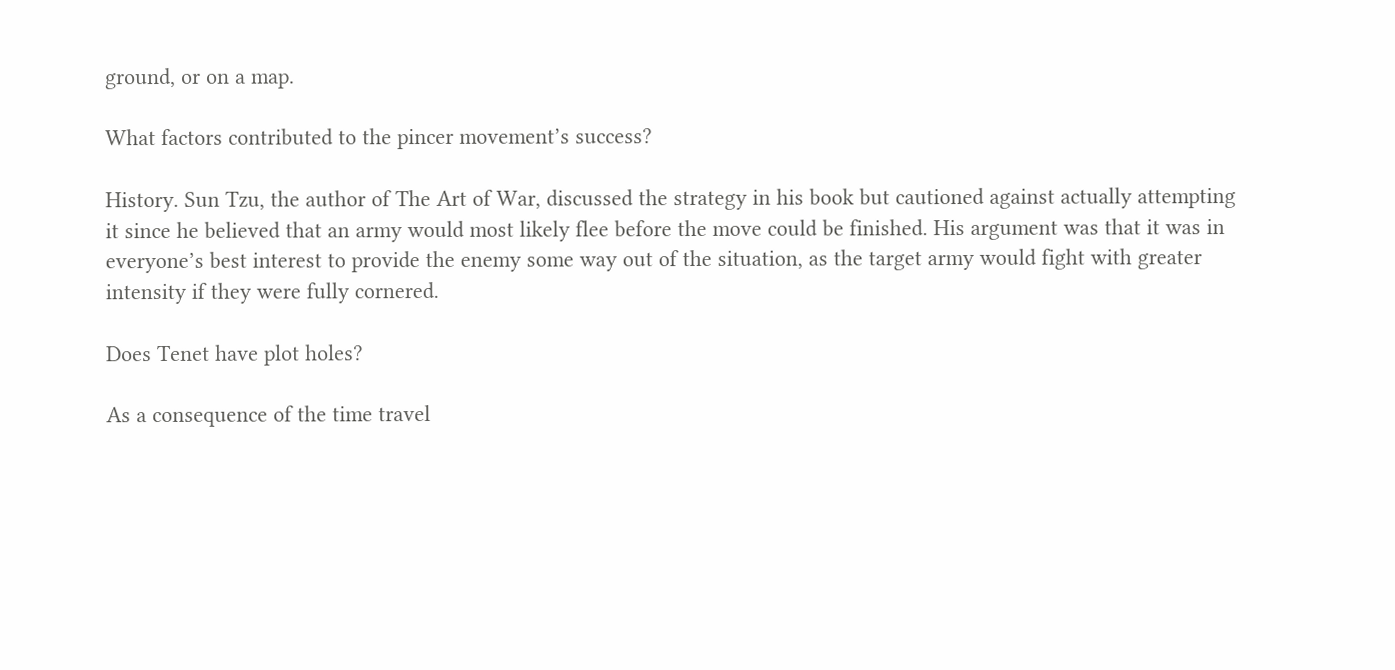ground, or on a map.

What factors contributed to the pincer movement’s success?

History. Sun Tzu, the author of The Art of War, discussed the strategy in his book but cautioned against actually attempting it since he believed that an army would most likely flee before the move could be finished. His argument was that it was in everyone’s best interest to provide the enemy some way out of the situation, as the target army would fight with greater intensity if they were fully cornered.

Does Tenet have plot holes?

As a consequence of the time travel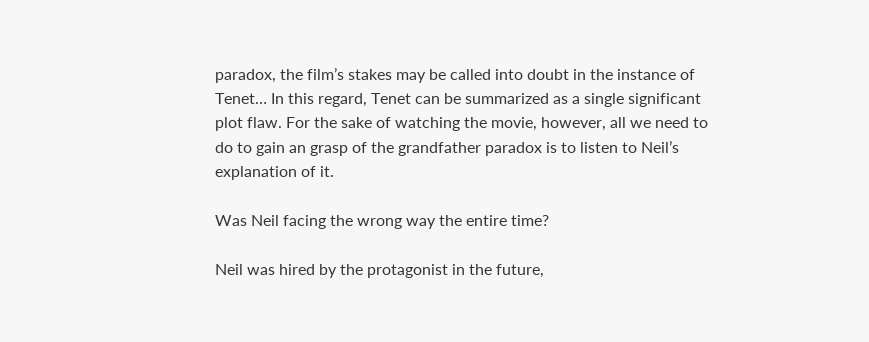paradox, the film’s stakes may be called into doubt in the instance of Tenet… In this regard, Tenet can be summarized as a single significant plot flaw. For the sake of watching the movie, however, all we need to do to gain an grasp of the grandfather paradox is to listen to Neil’s explanation of it.

Was Neil facing the wrong way the entire time?

Neil was hired by the protagonist in the future,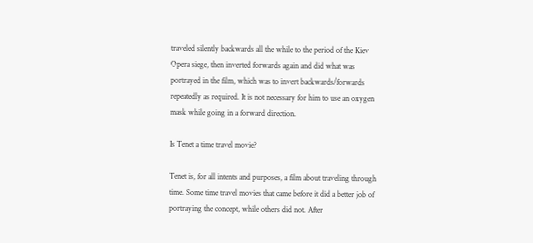traveled silently backwards all the while to the period of the Kiev Opera siege, then inverted forwards again and did what was portrayed in the film, which was to invert backwards/forwards repeatedly as required. It is not necessary for him to use an oxygen mask while going in a forward direction.

Is Tenet a time travel movie?

Tenet is, for all intents and purposes, a film about traveling through time. Some time travel movies that came before it did a better job of portraying the concept, while others did not. After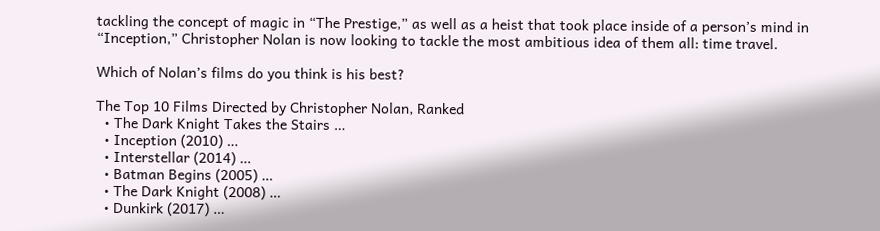tackling the concept of magic in “The Prestige,” as well as a heist that took place inside of a person’s mind in “Inception,” Christopher Nolan is now looking to tackle the most ambitious idea of them all: time travel.

Which of Nolan’s films do you think is his best?

The Top 10 Films Directed by Christopher Nolan, Ranked
  • The Dark Knight Takes the Stairs …
  • Inception (2010) …
  • Interstellar (2014) …
  • Batman Begins (2005) …
  • The Dark Knight (2008) …
  • Dunkirk (2017) …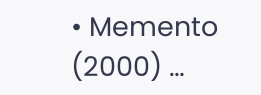• Memento (2000) …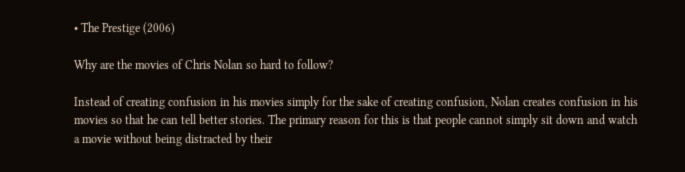• The Prestige (2006)

Why are the movies of Chris Nolan so hard to follow?

Instead of creating confusion in his movies simply for the sake of creating confusion, Nolan creates confusion in his movies so that he can tell better stories. The primary reason for this is that people cannot simply sit down and watch a movie without being distracted by their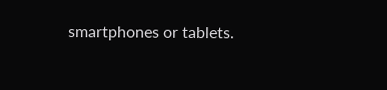smartphones or tablets.